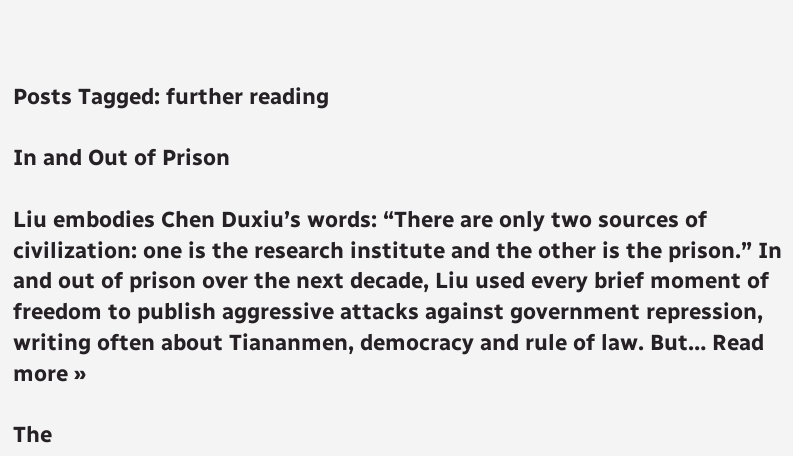Posts Tagged: further reading

In and Out of Prison

Liu embodies Chen Duxiu’s words: “There are only two sources of civilization: one is the research institute and the other is the prison.” In and out of prison over the next decade, Liu used every brief moment of freedom to publish aggressive attacks against government repression, writing often about Tiananmen, democracy and rule of law. But… Read more »

The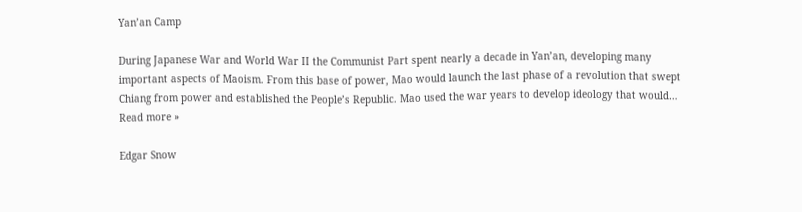Yan’an Camp

During Japanese War and World War II the Communist Part spent nearly a decade in Yan’an, developing many important aspects of Maoism. From this base of power, Mao would launch the last phase of a revolution that swept Chiang from power and established the People’s Republic. Mao used the war years to develop ideology that would… Read more »

Edgar Snow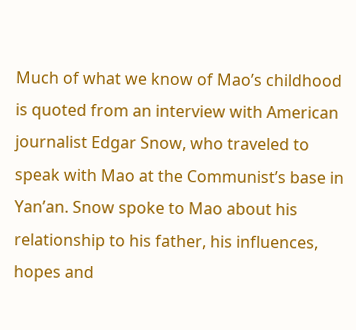Much of what we know of Mao’s childhood is quoted from an interview with American journalist Edgar Snow, who traveled to speak with Mao at the Communist’s base in Yan’an. Snow spoke to Mao about his relationship to his father, his influences, hopes and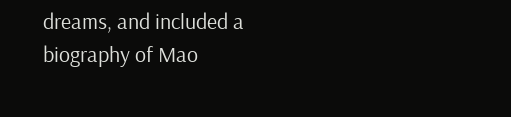dreams, and included a biography of Mao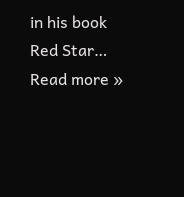in his book Red Star… Read more »